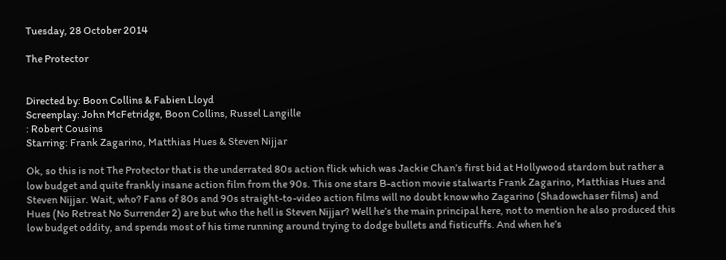Tuesday, 28 October 2014

The Protector


Directed by: Boon Collins & Fabien Lloyd
Screenplay: John McFetridge, Boon Collins, Russel Langille
: Robert Cousins
Starring: Frank Zagarino, Matthias Hues & Steven Nijjar

Ok, so this is not The Protector that is the underrated 80s action flick which was Jackie Chan’s first bid at Hollywood stardom but rather a low budget and quite frankly insane action film from the 90s. This one stars B-action movie stalwarts Frank Zagarino, Matthias Hues and Steven Nijjar. Wait, who? Fans of 80s and 90s straight-to-video action films will no doubt know who Zagarino (Shadowchaser films) and Hues (No Retreat No Surrender 2) are but who the hell is Steven Nijjar? Well he’s the main principal here, not to mention he also produced this low budget oddity, and spends most of his time running around trying to dodge bullets and fisticuffs. And when he’s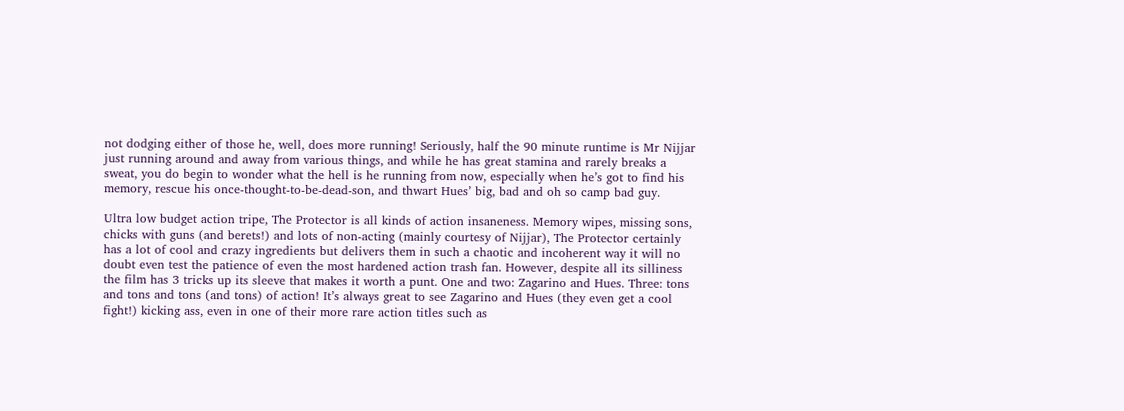not dodging either of those he, well, does more running! Seriously, half the 90 minute runtime is Mr Nijjar just running around and away from various things, and while he has great stamina and rarely breaks a sweat, you do begin to wonder what the hell is he running from now, especially when he’s got to find his memory, rescue his once-thought-to-be-dead-son, and thwart Hues’ big, bad and oh so camp bad guy.

Ultra low budget action tripe, The Protector is all kinds of action insaneness. Memory wipes, missing sons, chicks with guns (and berets!) and lots of non-acting (mainly courtesy of Nijjar), The Protector certainly has a lot of cool and crazy ingredients but delivers them in such a chaotic and incoherent way it will no doubt even test the patience of even the most hardened action trash fan. However, despite all its silliness the film has 3 tricks up its sleeve that makes it worth a punt. One and two: Zagarino and Hues. Three: tons and tons and tons (and tons) of action! It’s always great to see Zagarino and Hues (they even get a cool fight!) kicking ass, even in one of their more rare action titles such as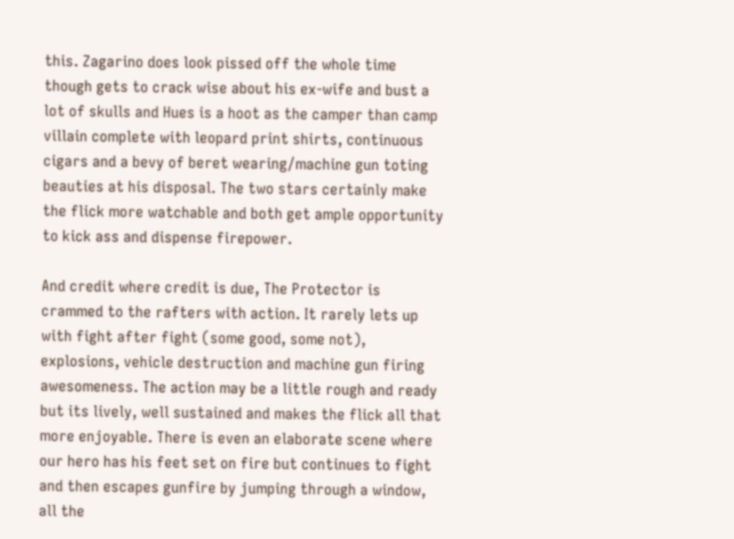this. Zagarino does look pissed off the whole time though gets to crack wise about his ex-wife and bust a lot of skulls and Hues is a hoot as the camper than camp villain complete with leopard print shirts, continuous cigars and a bevy of beret wearing/machine gun toting beauties at his disposal. The two stars certainly make the flick more watchable and both get ample opportunity to kick ass and dispense firepower.

And credit where credit is due, The Protector is crammed to the rafters with action. It rarely lets up with fight after fight (some good, some not), explosions, vehicle destruction and machine gun firing awesomeness. The action may be a little rough and ready but its lively, well sustained and makes the flick all that more enjoyable. There is even an elaborate scene where our hero has his feet set on fire but continues to fight and then escapes gunfire by jumping through a window, all the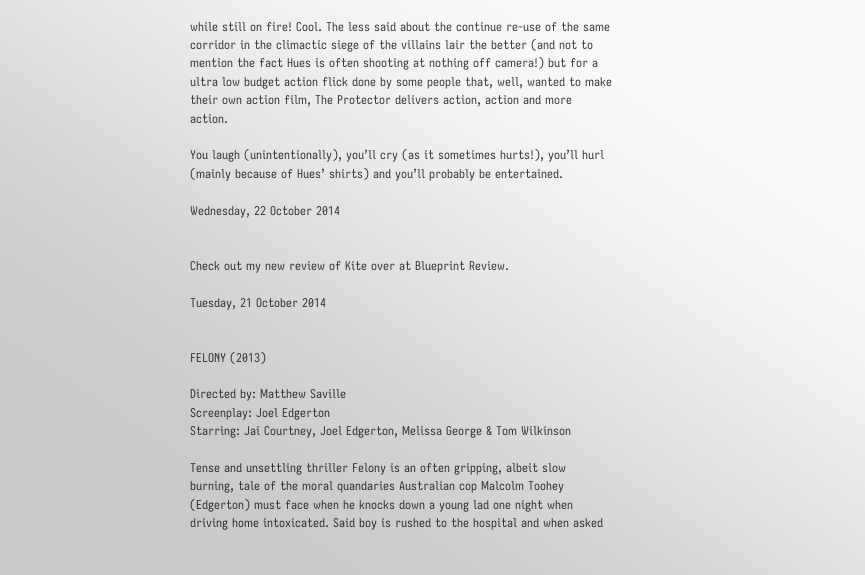while still on fire! Cool. The less said about the continue re-use of the same corridor in the climactic siege of the villains lair the better (and not to mention the fact Hues is often shooting at nothing off camera!) but for a ultra low budget action flick done by some people that, well, wanted to make their own action film, The Protector delivers action, action and more action.

You laugh (unintentionally), you’ll cry (as it sometimes hurts!), you’ll hurl (mainly because of Hues’ shirts) and you’ll probably be entertained.

Wednesday, 22 October 2014


Check out my new review of Kite over at Blueprint Review.

Tuesday, 21 October 2014


FELONY (2013)

Directed by: Matthew Saville
Screenplay: Joel Edgerton
Starring: Jai Courtney, Joel Edgerton, Melissa George & Tom Wilkinson

Tense and unsettling thriller Felony is an often gripping, albeit slow burning, tale of the moral quandaries Australian cop Malcolm Toohey (Edgerton) must face when he knocks down a young lad one night when driving home intoxicated. Said boy is rushed to the hospital and when asked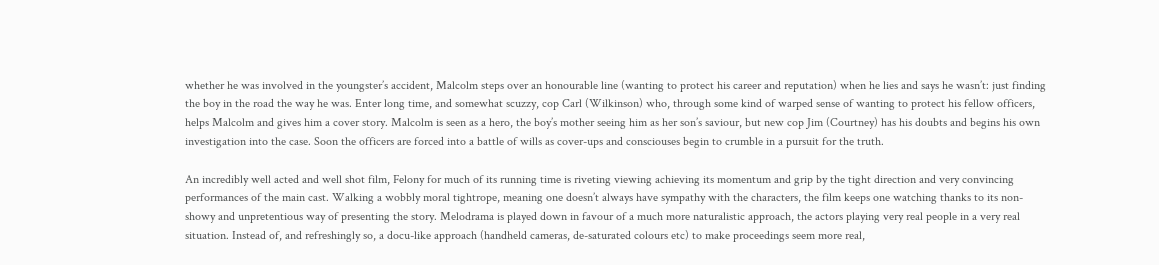whether he was involved in the youngster’s accident, Malcolm steps over an honourable line (wanting to protect his career and reputation) when he lies and says he wasn’t: just finding the boy in the road the way he was. Enter long time, and somewhat scuzzy, cop Carl (Wilkinson) who, through some kind of warped sense of wanting to protect his fellow officers, helps Malcolm and gives him a cover story. Malcolm is seen as a hero, the boy’s mother seeing him as her son’s saviour, but new cop Jim (Courtney) has his doubts and begins his own investigation into the case. Soon the officers are forced into a battle of wills as cover-ups and consciouses begin to crumble in a pursuit for the truth.

An incredibly well acted and well shot film, Felony for much of its running time is riveting viewing achieving its momentum and grip by the tight direction and very convincing performances of the main cast. Walking a wobbly moral tightrope, meaning one doesn’t always have sympathy with the characters, the film keeps one watching thanks to its non-showy and unpretentious way of presenting the story. Melodrama is played down in favour of a much more naturalistic approach, the actors playing very real people in a very real situation. Instead of, and refreshingly so, a docu-like approach (handheld cameras, de-saturated colours etc) to make proceedings seem more real,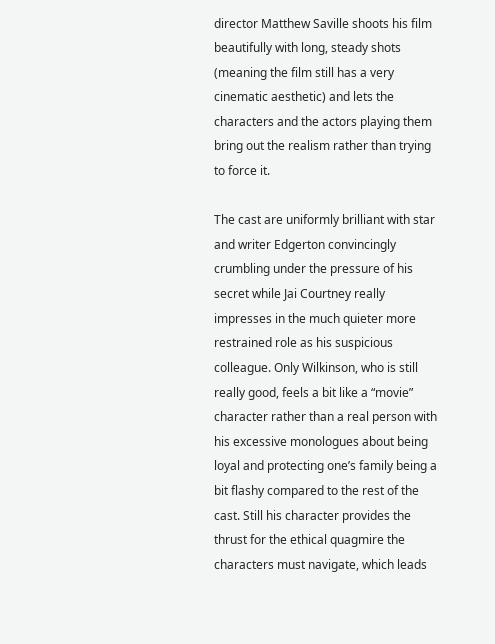director Matthew Saville shoots his film beautifully with long, steady shots (meaning the film still has a very cinematic aesthetic) and lets the characters and the actors playing them bring out the realism rather than trying to force it.

The cast are uniformly brilliant with star and writer Edgerton convincingly crumbling under the pressure of his secret while Jai Courtney really impresses in the much quieter more restrained role as his suspicious colleague. Only Wilkinson, who is still really good, feels a bit like a “movie” character rather than a real person with his excessive monologues about being loyal and protecting one’s family being a bit flashy compared to the rest of the cast. Still his character provides the thrust for the ethical quagmire the characters must navigate, which leads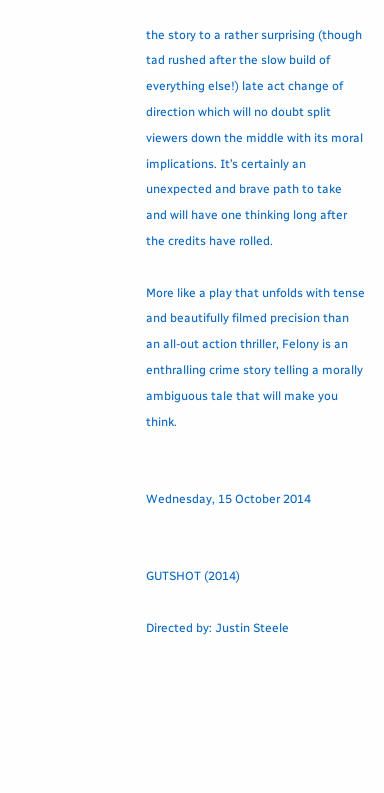the story to a rather surprising (though tad rushed after the slow build of everything else!) late act change of direction which will no doubt split viewers down the middle with its moral implications. It’s certainly an unexpected and brave path to take and will have one thinking long after the credits have rolled.

More like a play that unfolds with tense and beautifully filmed precision than an all-out action thriller, Felony is an enthralling crime story telling a morally ambiguous tale that will make you think.


Wednesday, 15 October 2014


GUTSHOT (2014)

Directed by: Justin Steele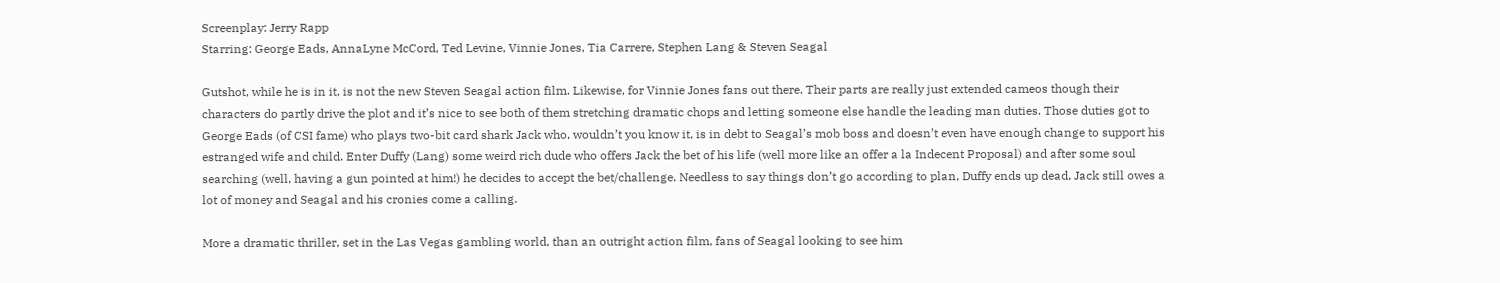Screenplay: Jerry Rapp
Starring: George Eads, AnnaLyne McCord, Ted Levine, Vinnie Jones, Tia Carrere, Stephen Lang & Steven Seagal

Gutshot, while he is in it, is not the new Steven Seagal action film. Likewise, for Vinnie Jones fans out there. Their parts are really just extended cameos though their characters do partly drive the plot and it’s nice to see both of them stretching dramatic chops and letting someone else handle the leading man duties. Those duties got to George Eads (of CSI fame) who plays two-bit card shark Jack who, wouldn’t you know it, is in debt to Seagal’s mob boss and doesn’t even have enough change to support his estranged wife and child. Enter Duffy (Lang) some weird rich dude who offers Jack the bet of his life (well more like an offer a la Indecent Proposal) and after some soul searching (well, having a gun pointed at him!) he decides to accept the bet/challenge. Needless to say things don’t go according to plan, Duffy ends up dead, Jack still owes a lot of money and Seagal and his cronies come a calling.

More a dramatic thriller, set in the Las Vegas gambling world, than an outright action film, fans of Seagal looking to see him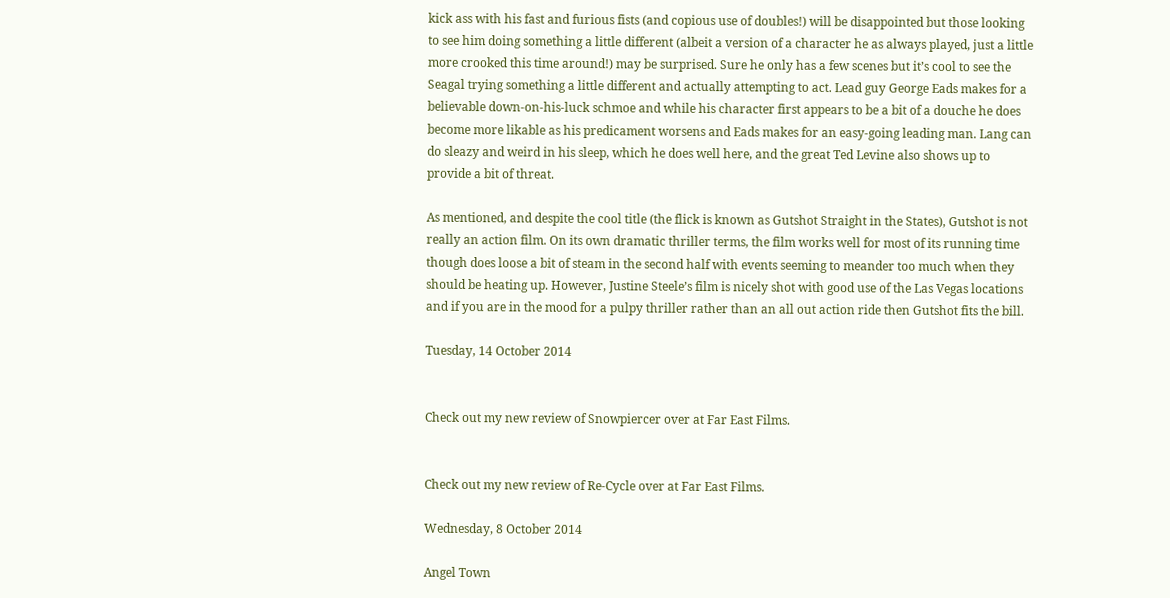kick ass with his fast and furious fists (and copious use of doubles!) will be disappointed but those looking to see him doing something a little different (albeit a version of a character he as always played, just a little more crooked this time around!) may be surprised. Sure he only has a few scenes but it’s cool to see the Seagal trying something a little different and actually attempting to act. Lead guy George Eads makes for a believable down-on-his-luck schmoe and while his character first appears to be a bit of a douche he does become more likable as his predicament worsens and Eads makes for an easy-going leading man. Lang can do sleazy and weird in his sleep, which he does well here, and the great Ted Levine also shows up to provide a bit of threat.

As mentioned, and despite the cool title (the flick is known as Gutshot Straight in the States), Gutshot is not really an action film. On its own dramatic thriller terms, the film works well for most of its running time though does loose a bit of steam in the second half with events seeming to meander too much when they should be heating up. However, Justine Steele’s film is nicely shot with good use of the Las Vegas locations and if you are in the mood for a pulpy thriller rather than an all out action ride then Gutshot fits the bill.

Tuesday, 14 October 2014


Check out my new review of Snowpiercer over at Far East Films.


Check out my new review of Re-Cycle over at Far East Films.

Wednesday, 8 October 2014

Angel Town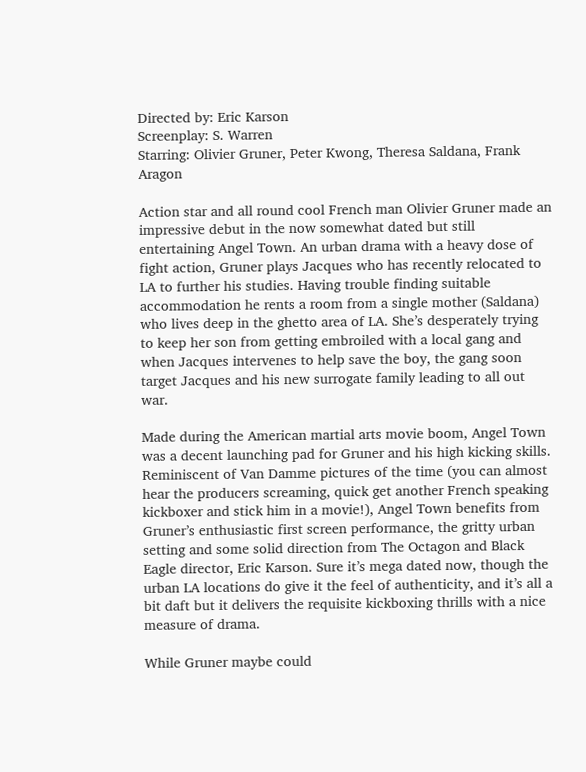Directed by: Eric Karson
Screenplay: S. Warren
Starring: Olivier Gruner, Peter Kwong, Theresa Saldana, Frank Aragon

Action star and all round cool French man Olivier Gruner made an impressive debut in the now somewhat dated but still entertaining Angel Town. An urban drama with a heavy dose of fight action, Gruner plays Jacques who has recently relocated to LA to further his studies. Having trouble finding suitable accommodation he rents a room from a single mother (Saldana) who lives deep in the ghetto area of LA. She’s desperately trying to keep her son from getting embroiled with a local gang and when Jacques intervenes to help save the boy, the gang soon target Jacques and his new surrogate family leading to all out war.

Made during the American martial arts movie boom, Angel Town was a decent launching pad for Gruner and his high kicking skills. Reminiscent of Van Damme pictures of the time (you can almost hear the producers screaming, quick get another French speaking kickboxer and stick him in a movie!), Angel Town benefits from Gruner’s enthusiastic first screen performance, the gritty urban setting and some solid direction from The Octagon and Black Eagle director, Eric Karson. Sure it’s mega dated now, though the urban LA locations do give it the feel of authenticity, and it’s all a bit daft but it delivers the requisite kickboxing thrills with a nice measure of drama.

While Gruner maybe could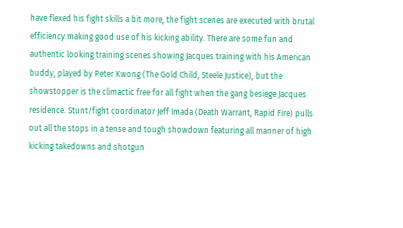have flexed his fight skills a bit more, the fight scenes are executed with brutal efficiency making good use of his kicking ability. There are some fun and authentic looking training scenes showing Jacques training with his American buddy, played by Peter Kwong (The Gold Child, Steele Justice), but the showstopper is the climactic free for all fight when the gang besiege Jacques residence. Stunt/fight coordinator Jeff Imada (Death Warrant, Rapid Fire) pulls out all the stops in a tense and tough showdown featuring all manner of high kicking takedowns and shotgun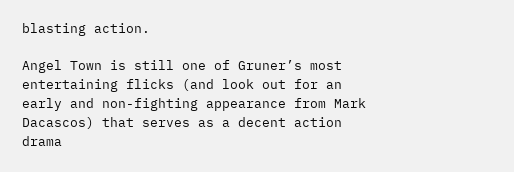blasting action.

Angel Town is still one of Gruner’s most entertaining flicks (and look out for an early and non-fighting appearance from Mark Dacascos) that serves as a decent action drama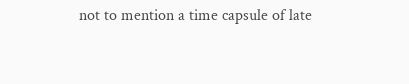not to mention a time capsule of late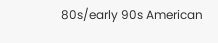80s/early 90s American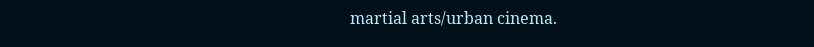martial arts/urban cinema.